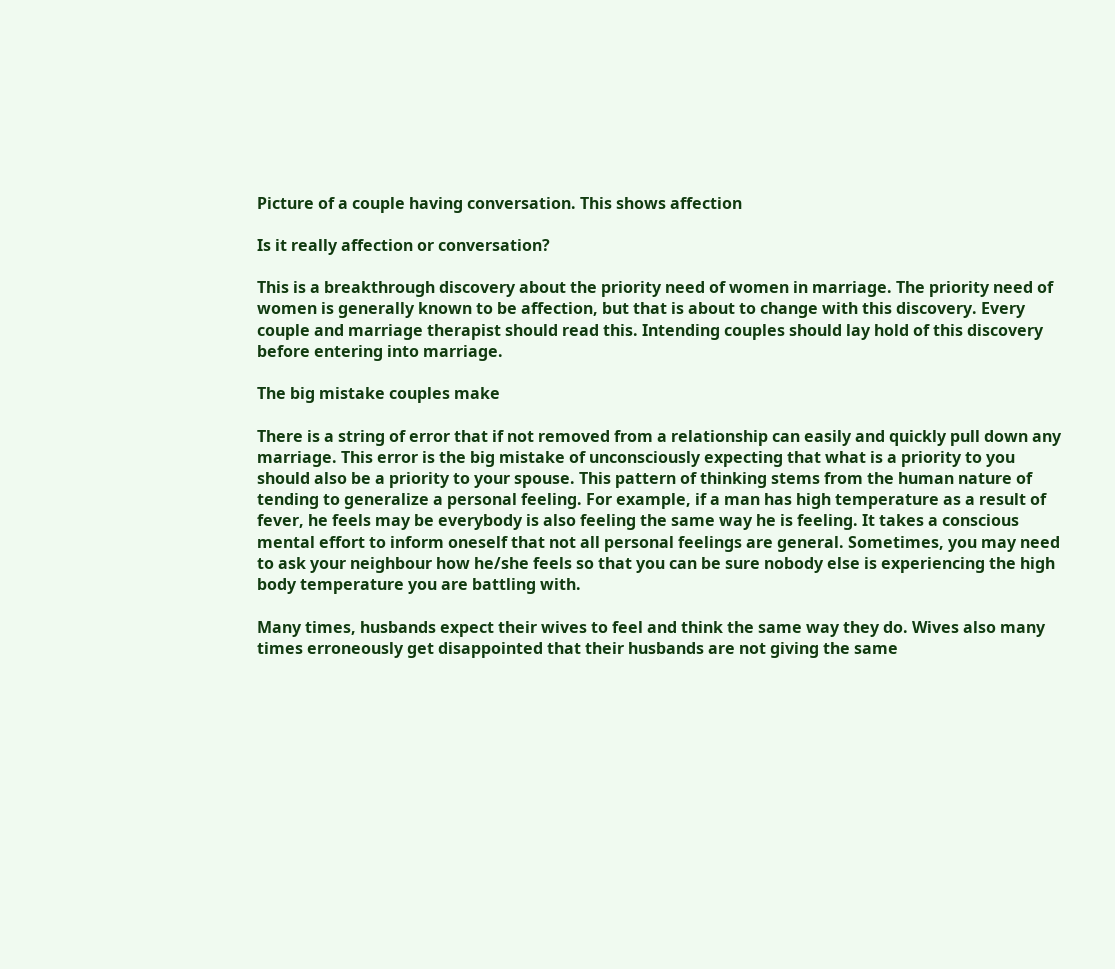Picture of a couple having conversation. This shows affection

Is it really affection or conversation?

This is a breakthrough discovery about the priority need of women in marriage. The priority need of women is generally known to be affection, but that is about to change with this discovery. Every couple and marriage therapist should read this. Intending couples should lay hold of this discovery before entering into marriage.

The big mistake couples make

There is a string of error that if not removed from a relationship can easily and quickly pull down any marriage. This error is the big mistake of unconsciously expecting that what is a priority to you should also be a priority to your spouse. This pattern of thinking stems from the human nature of tending to generalize a personal feeling. For example, if a man has high temperature as a result of fever, he feels may be everybody is also feeling the same way he is feeling. It takes a conscious mental effort to inform oneself that not all personal feelings are general. Sometimes, you may need to ask your neighbour how he/she feels so that you can be sure nobody else is experiencing the high body temperature you are battling with.

Many times, husbands expect their wives to feel and think the same way they do. Wives also many times erroneously get disappointed that their husbands are not giving the same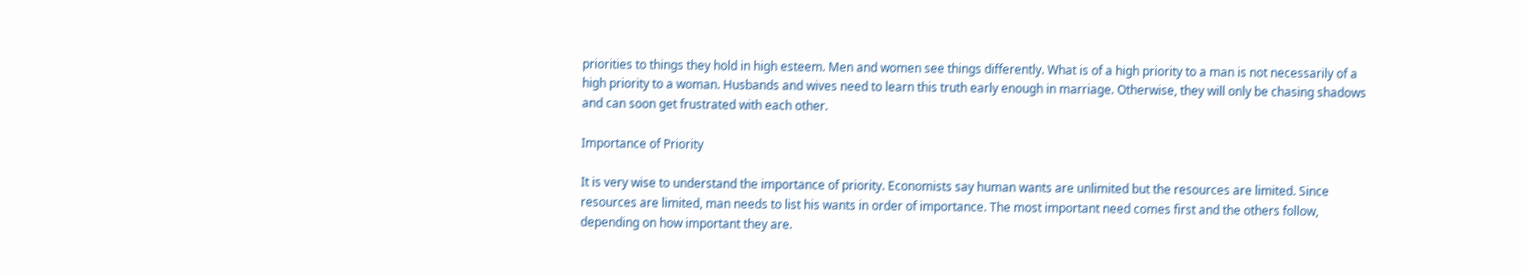priorities to things they hold in high esteem. Men and women see things differently. What is of a high priority to a man is not necessarily of a high priority to a woman. Husbands and wives need to learn this truth early enough in marriage. Otherwise, they will only be chasing shadows and can soon get frustrated with each other.

Importance of Priority

It is very wise to understand the importance of priority. Economists say human wants are unlimited but the resources are limited. Since resources are limited, man needs to list his wants in order of importance. The most important need comes first and the others follow, depending on how important they are.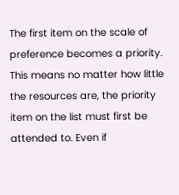The first item on the scale of preference becomes a priority. This means no matter how little the resources are, the priority item on the list must first be attended to. Even if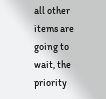all other items are going to wait, the priority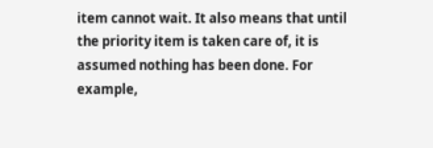item cannot wait. It also means that until the priority item is taken care of, it is assumed nothing has been done. For example,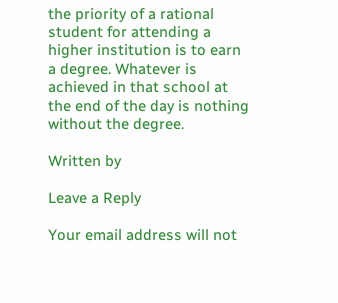the priority of a rational student for attending a higher institution is to earn a degree. Whatever is achieved in that school at the end of the day is nothing without the degree.

Written by

Leave a Reply

Your email address will not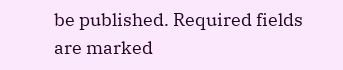be published. Required fields are marked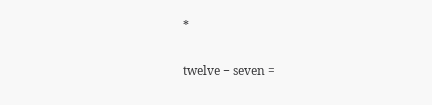*

twelve − seven =